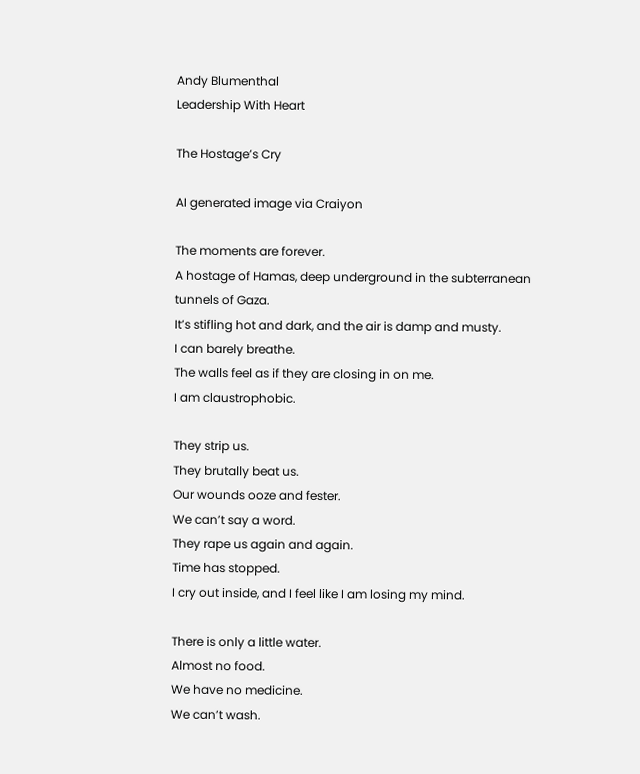Andy Blumenthal
Leadership With Heart

The Hostage’s Cry

AI generated image via Craiyon

The moments are forever.
A hostage of Hamas, deep underground in the subterranean tunnels of Gaza.
It’s stifling hot and dark, and the air is damp and musty.
I can barely breathe.
The walls feel as if they are closing in on me.
I am claustrophobic.

They strip us.
They brutally beat us.
Our wounds ooze and fester.
We can’t say a word.
They rape us again and again.
Time has stopped.
I cry out inside, and I feel like I am losing my mind.

There is only a little water.
Almost no food.
We have no medicine.
We can’t wash.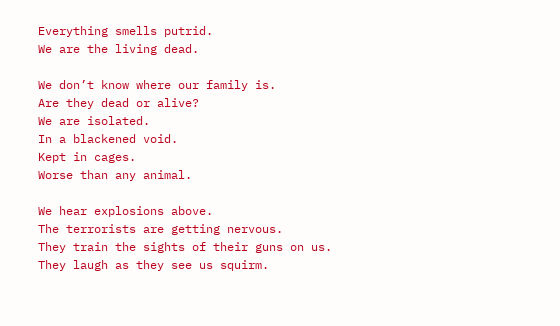Everything smells putrid.
We are the living dead.

We don’t know where our family is.
Are they dead or alive?
We are isolated.
In a blackened void.
Kept in cages.
Worse than any animal.

We hear explosions above.
The terrorists are getting nervous.
They train the sights of their guns on us.
They laugh as they see us squirm.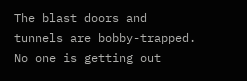The blast doors and tunnels are bobby-trapped.
No one is getting out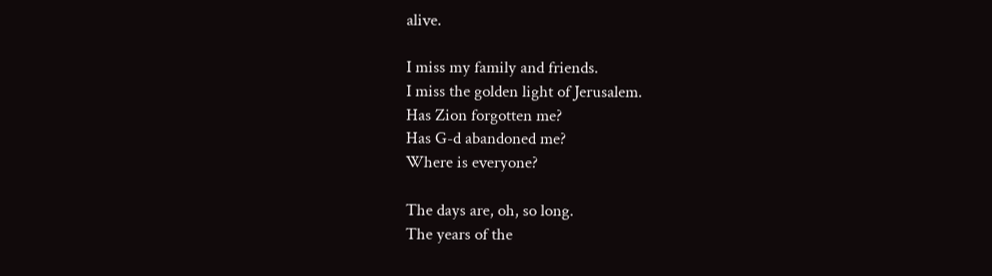alive.

I miss my family and friends.
I miss the golden light of Jerusalem.
Has Zion forgotten me?
Has G-d abandoned me?
Where is everyone?

The days are, oh, so long.
The years of the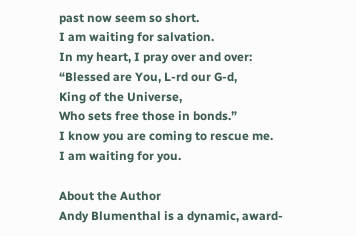past now seem so short.
I am waiting for salvation.
In my heart, I pray over and over:
“Blessed are You, L-rd our G-d,
King of the Universe,
Who sets free those in bonds.”
I know you are coming to rescue me.
I am waiting for you.

About the Author
Andy Blumenthal is a dynamic, award-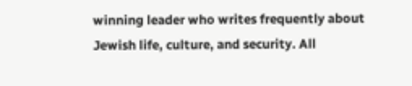winning leader who writes frequently about Jewish life, culture, and security. All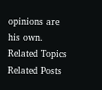opinions are his own.
Related Topics
Related Posts